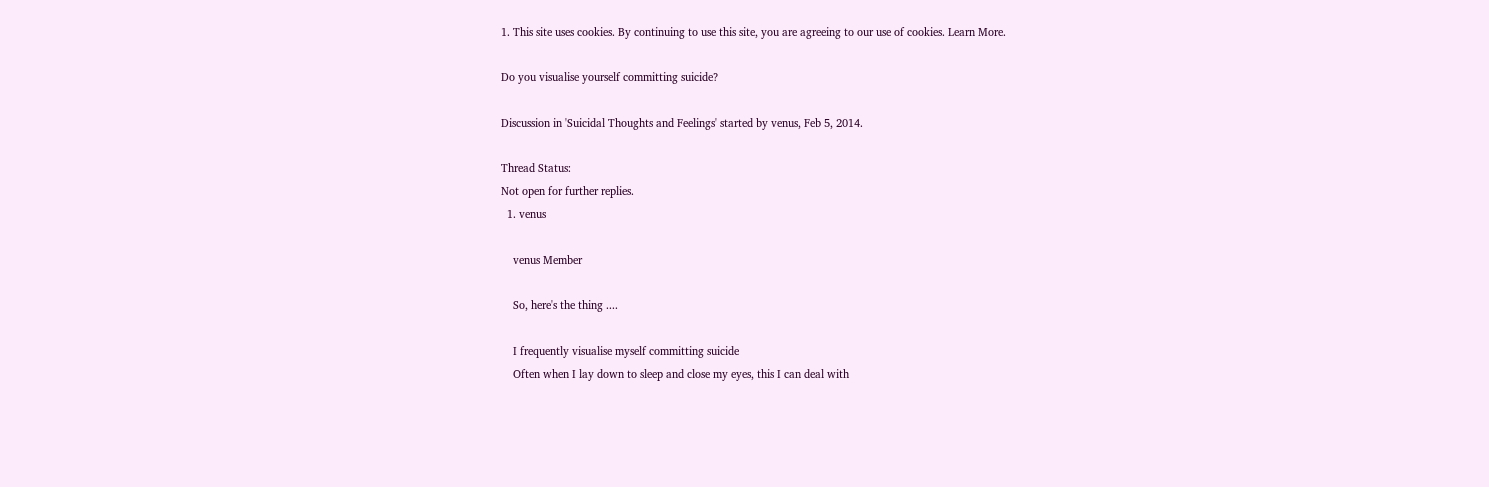1. This site uses cookies. By continuing to use this site, you are agreeing to our use of cookies. Learn More.

Do you visualise yourself committing suicide?

Discussion in 'Suicidal Thoughts and Feelings' started by venus, Feb 5, 2014.

Thread Status:
Not open for further replies.
  1. venus

    venus Member

    So, here's the thing ....

    I frequently visualise myself committing suicide
    Often when I lay down to sleep and close my eyes, this I can deal with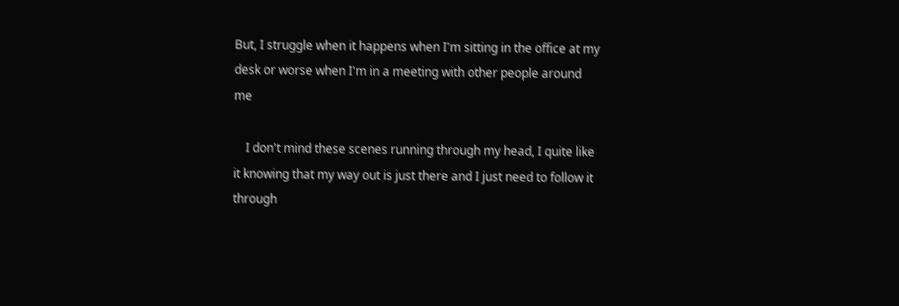But, I struggle when it happens when I'm sitting in the office at my desk or worse when I'm in a meeting with other people around me

    I don't mind these scenes running through my head, I quite like it knowing that my way out is just there and I just need to follow it through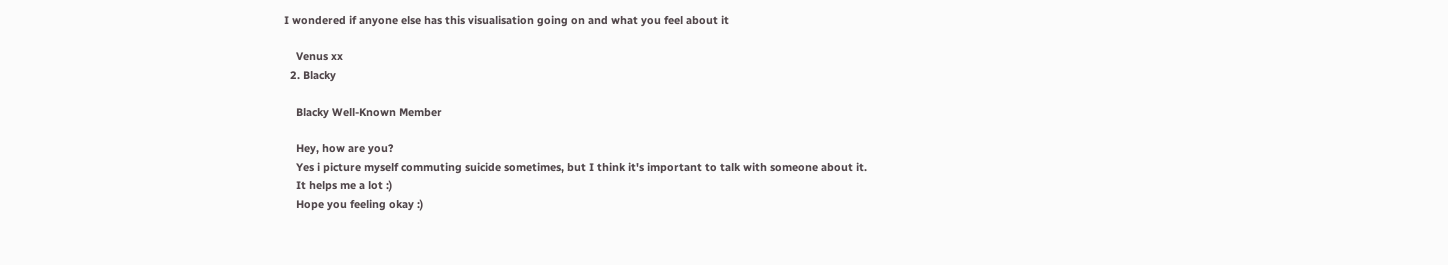I wondered if anyone else has this visualisation going on and what you feel about it

    Venus xx
  2. Blacky

    Blacky Well-Known Member

    Hey, how are you?
    Yes i picture myself commuting suicide sometimes, but I think it's important to talk with someone about it.
    It helps me a lot :)
    Hope you feeling okay :)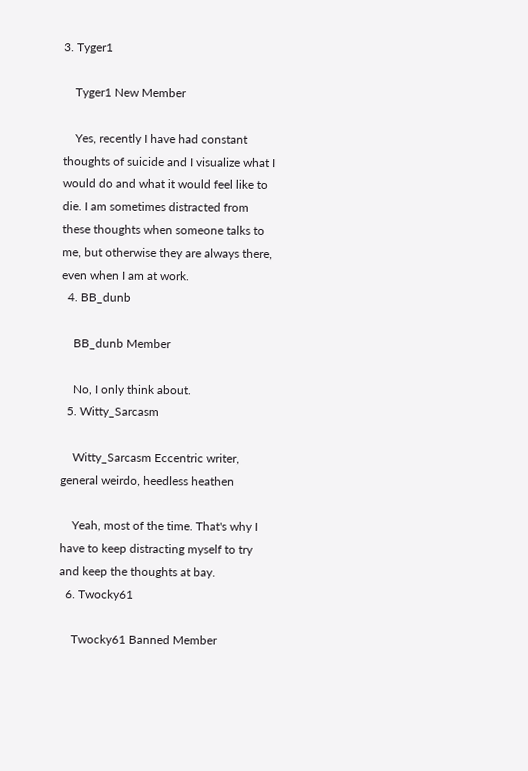3. Tyger1

    Tyger1 New Member

    Yes, recently I have had constant thoughts of suicide and I visualize what I would do and what it would feel like to die. I am sometimes distracted from these thoughts when someone talks to me, but otherwise they are always there, even when I am at work.
  4. BB_dunb

    BB_dunb Member

    No, I only think about.
  5. Witty_Sarcasm

    Witty_Sarcasm Eccentric writer, general weirdo, heedless heathen

    Yeah, most of the time. That's why I have to keep distracting myself to try and keep the thoughts at bay.
  6. Twocky61

    Twocky61 Banned Member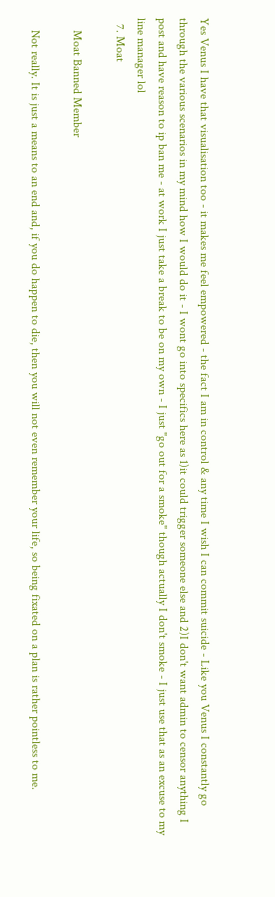Yes Venus I have that visualisation too - it makes me feel empowered - the fact I am in control & any time I wish I can commit suicide - Like you Venus I constantly go through the various scenarios in my mind how I would do it - I wont go into specifics here as 1)it could trigger someone else and 2)I don't want admin to censor anything I post and have reason to ip ban me - at work I just take a break to be on my own - I just "go out for a smoke" though actually I don't smoke - I just use that as an excuse to my line manager lol
  7. Moat

    Moat Banned Member

    Not really. It is just a means to an end and, if you do happen to die, then you will not even remember your life, so being fixated on a plan is rather pointless to me.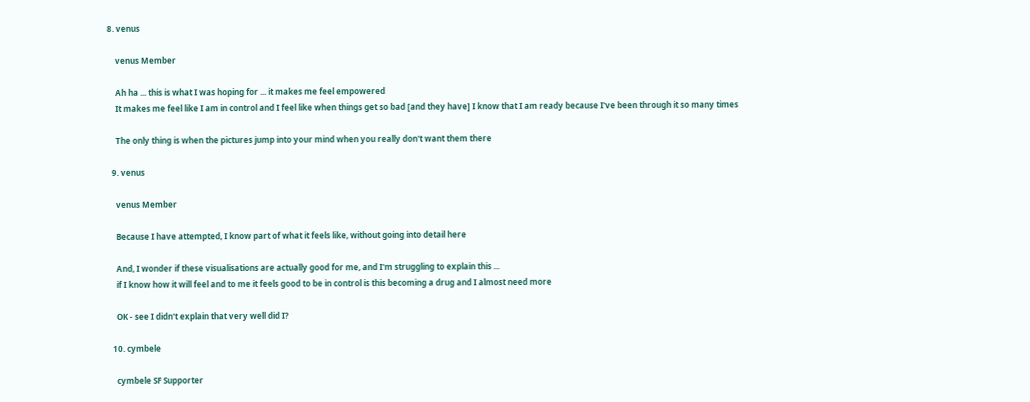8. venus

    venus Member

    Ah ha ... this is what I was hoping for ... it makes me feel empowered
    It makes me feel like I am in control and I feel like when things get so bad [and they have] I know that I am ready because I've been through it so many times

    The only thing is when the pictures jump into your mind when you really don't want them there

  9. venus

    venus Member

    Because I have attempted, I know part of what it feels like, without going into detail here

    And, I wonder if these visualisations are actually good for me, and I'm struggling to explain this ...
    if I know how it will feel and to me it feels good to be in control is this becoming a drug and I almost need more

    OK - see I didn't explain that very well did I?

  10. cymbele

    cymbele SF Supporter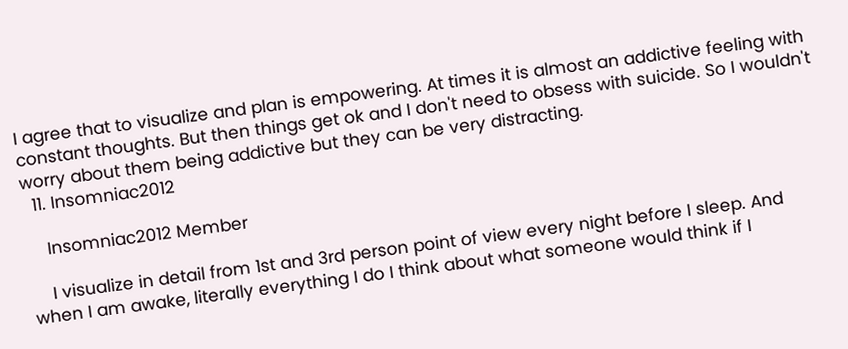I agree that to visualize and plan is empowering. At times it is almost an addictive feeling with constant thoughts. But then things get ok and I don't need to obsess with suicide. So I wouldn't worry about them being addictive but they can be very distracting.
  11. Insomniac2012

    Insomniac2012 Member

    I visualize in detail from 1st and 3rd person point of view every night before I sleep. And when I am awake, literally everything I do I think about what someone would think if I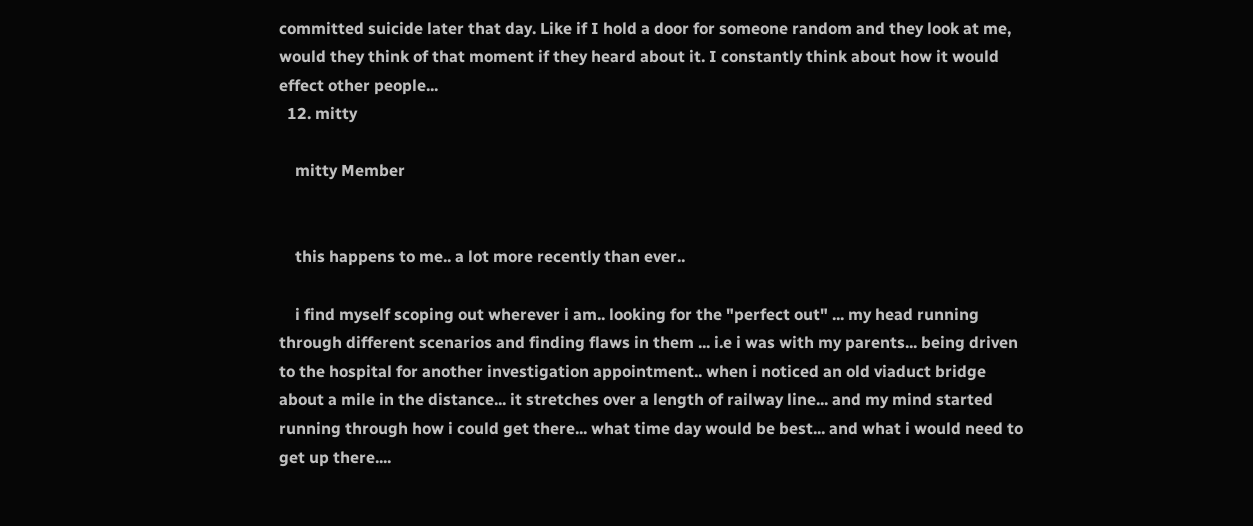committed suicide later that day. Like if I hold a door for someone random and they look at me, would they think of that moment if they heard about it. I constantly think about how it would effect other people...
  12. mitty

    mitty Member


    this happens to me.. a lot more recently than ever..

    i find myself scoping out wherever i am.. looking for the "perfect out" ... my head running through different scenarios and finding flaws in them ... i.e i was with my parents... being driven to the hospital for another investigation appointment.. when i noticed an old viaduct bridge about a mile in the distance... it stretches over a length of railway line... and my mind started running through how i could get there... what time day would be best... and what i would need to get up there....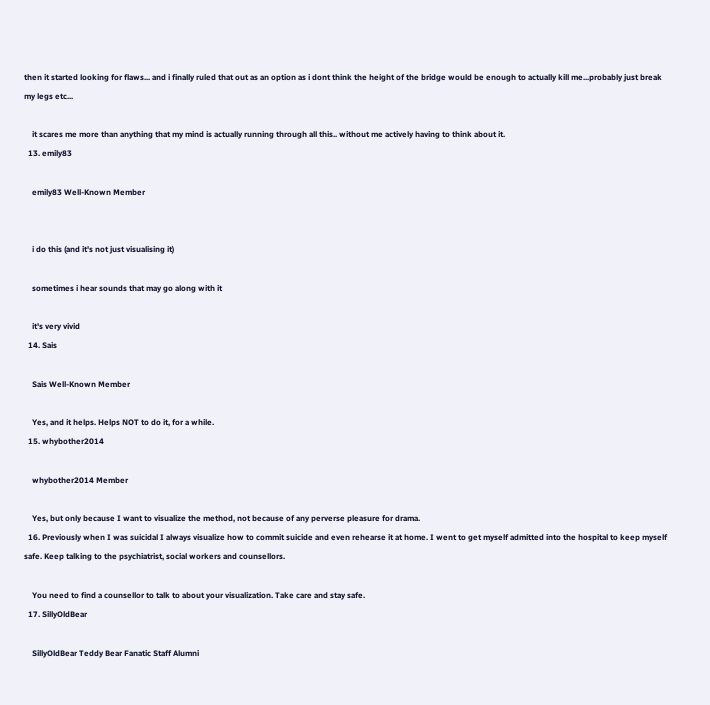then it started looking for flaws... and i finally ruled that out as an option as i dont think the height of the bridge would be enough to actually kill me...probably just break my legs etc...

    it scares me more than anything that my mind is actually running through all this.. without me actively having to think about it.
  13. emily83

    emily83 Well-Known Member


    i do this (and it's not just visualising it)

    sometimes i hear sounds that may go along with it

    it's very vivid
  14. Sais

    Sais Well-Known Member

    Yes, and it helps. Helps NOT to do it, for a while.
  15. whybother2014

    whybother2014 Member

    Yes, but only because I want to visualize the method, not because of any perverse pleasure for drama.
  16. Previously when I was suicidal I always visualize how to commit suicide and even rehearse it at home. I went to get myself admitted into the hospital to keep myself safe. Keep talking to the psychiatrist, social workers and counsellors.

    You need to find a counsellor to talk to about your visualization. Take care and stay safe.
  17. SillyOldBear

    SillyOldBear Teddy Bear Fanatic Staff Alumni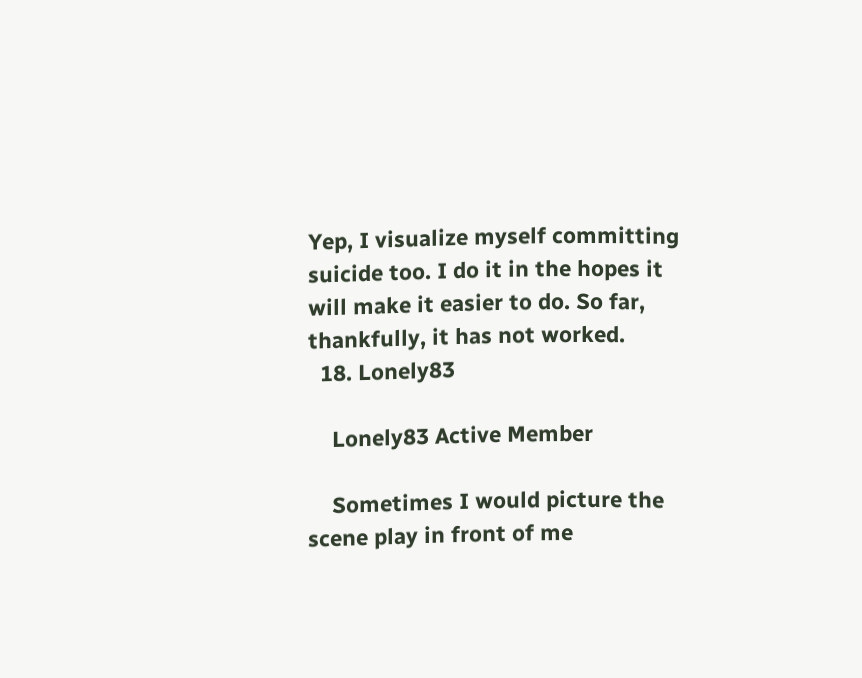Yep, I visualize myself committing suicide too. I do it in the hopes it will make it easier to do. So far, thankfully, it has not worked.
  18. Lonely83

    Lonely83 Active Member

    Sometimes I would picture the scene play in front of me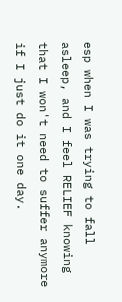esp when I was trying to fall asleep, and I feel RELIEF knowing that I won't need to suffer anymore if I just do it one day.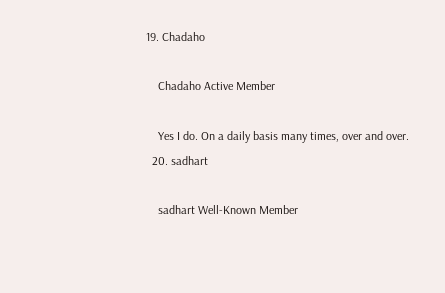19. Chadaho

    Chadaho Active Member

    Yes I do. On a daily basis many times, over and over.
  20. sadhart

    sadhart Well-Known Member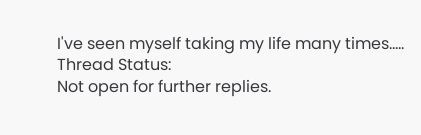I've seen myself taking my life many times.....
Thread Status:
Not open for further replies.